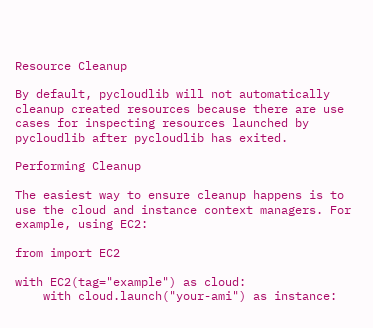Resource Cleanup

By default, pycloudlib will not automatically cleanup created resources because there are use cases for inspecting resources launched by pycloudlib after pycloudlib has exited.

Performing Cleanup

The easiest way to ensure cleanup happens is to use the cloud and instance context managers. For example, using EC2:

from import EC2

with EC2(tag="example") as cloud:
    with cloud.launch("your-ami") as instance: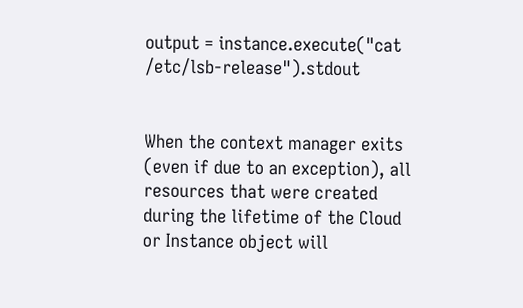output = instance.execute("cat /etc/lsb-release").stdout


When the context manager exits (even if due to an exception), all resources that were created during the lifetime of the Cloud or Instance object will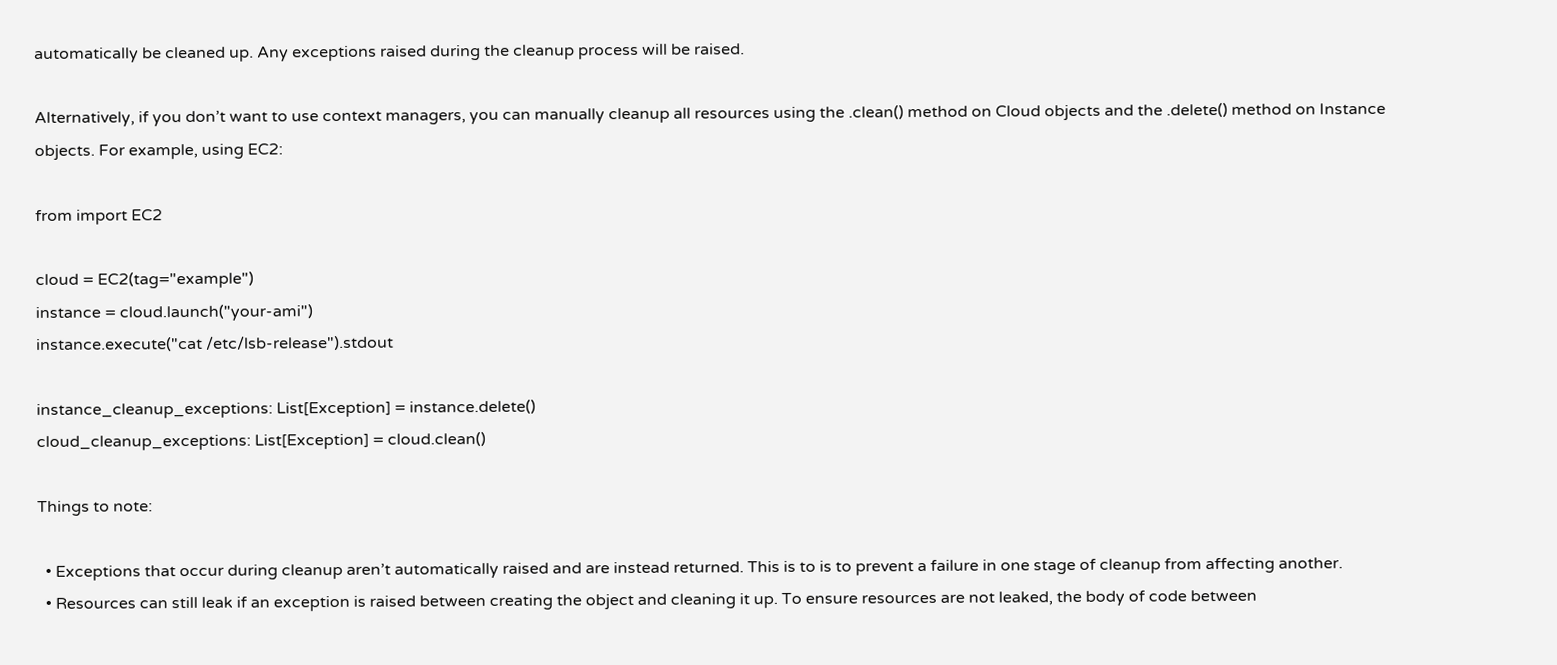automatically be cleaned up. Any exceptions raised during the cleanup process will be raised.

Alternatively, if you don’t want to use context managers, you can manually cleanup all resources using the .clean() method on Cloud objects and the .delete() method on Instance objects. For example, using EC2:

from import EC2

cloud = EC2(tag="example")
instance = cloud.launch("your-ami")
instance.execute("cat /etc/lsb-release").stdout

instance_cleanup_exceptions: List[Exception] = instance.delete()
cloud_cleanup_exceptions: List[Exception] = cloud.clean()

Things to note:

  • Exceptions that occur during cleanup aren’t automatically raised and are instead returned. This is to is to prevent a failure in one stage of cleanup from affecting another.
  • Resources can still leak if an exception is raised between creating the object and cleaning it up. To ensure resources are not leaked, the body of code between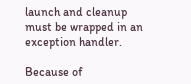launch and cleanup must be wrapped in an exception handler.

Because of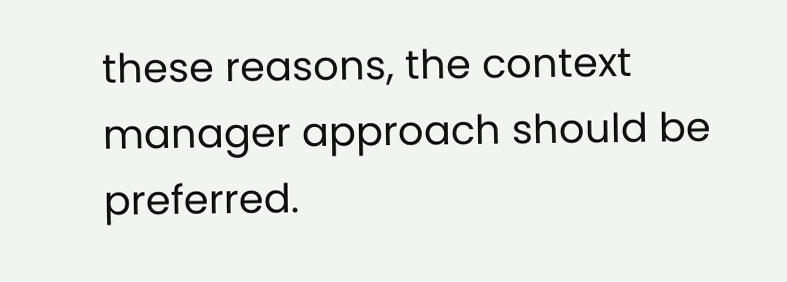these reasons, the context manager approach should be preferred.